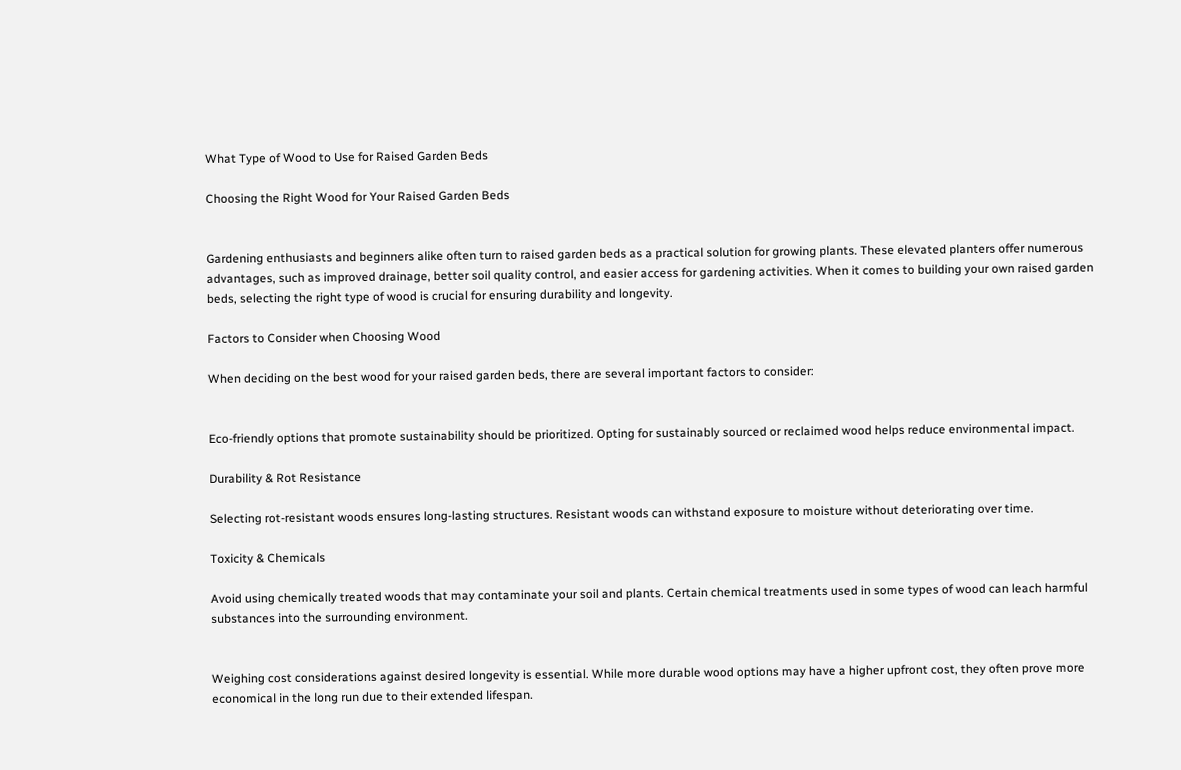What Type of Wood to Use for Raised Garden Beds

Choosing the Right Wood for Your Raised Garden Beds


Gardening enthusiasts and beginners alike often turn to raised garden beds as a practical solution for growing plants. These elevated planters offer numerous advantages, such as improved drainage, better soil quality control, and easier access for gardening activities. When it comes to building your own raised garden beds, selecting the right type of wood is crucial for ensuring durability and longevity.

Factors to Consider when Choosing Wood

When deciding on the best wood for your raised garden beds, there are several important factors to consider:


Eco-friendly options that promote sustainability should be prioritized. Opting for sustainably sourced or reclaimed wood helps reduce environmental impact.

Durability & Rot Resistance

Selecting rot-resistant woods ensures long-lasting structures. Resistant woods can withstand exposure to moisture without deteriorating over time.

Toxicity & Chemicals

Avoid using chemically treated woods that may contaminate your soil and plants. Certain chemical treatments used in some types of wood can leach harmful substances into the surrounding environment.


Weighing cost considerations against desired longevity is essential. While more durable wood options may have a higher upfront cost, they often prove more economical in the long run due to their extended lifespan.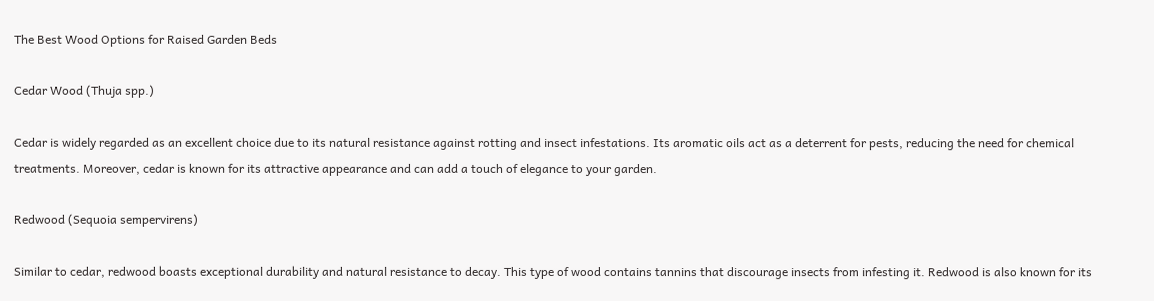The Best Wood Options for Raised Garden Beds

Cedar Wood (Thuja spp.)

Cedar is widely regarded as an excellent choice due to its natural resistance against rotting and insect infestations. Its aromatic oils act as a deterrent for pests, reducing the need for chemical treatments. Moreover, cedar is known for its attractive appearance and can add a touch of elegance to your garden.

Redwood (Sequoia sempervirens)

Similar to cedar, redwood boasts exceptional durability and natural resistance to decay. This type of wood contains tannins that discourage insects from infesting it. Redwood is also known for its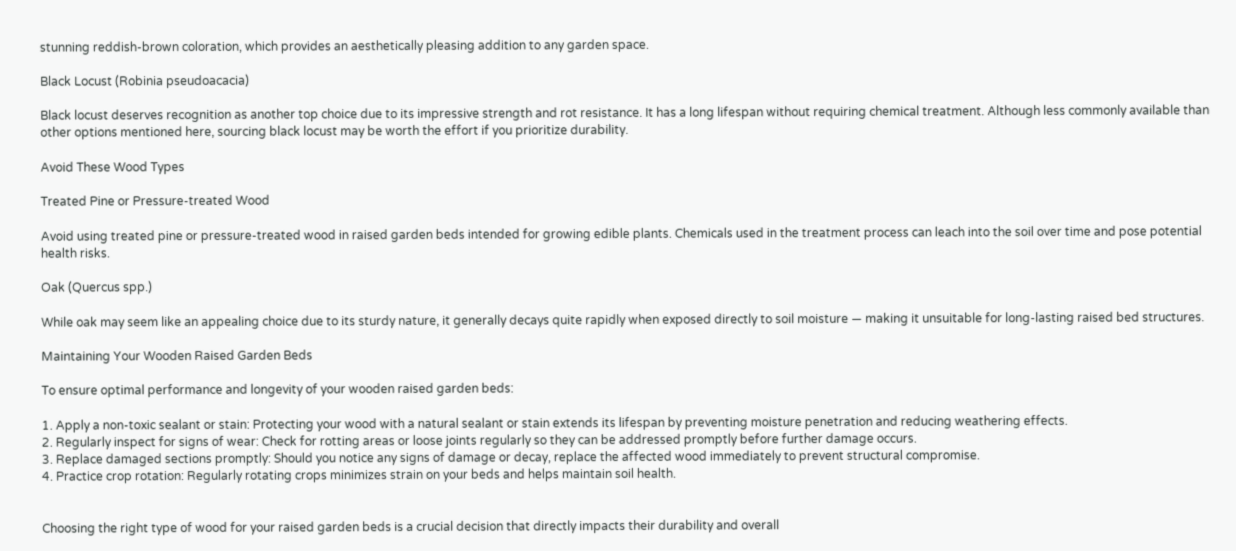stunning reddish-brown coloration, which provides an aesthetically pleasing addition to any garden space.

Black Locust (Robinia pseudoacacia)

Black locust deserves recognition as another top choice due to its impressive strength and rot resistance. It has a long lifespan without requiring chemical treatment. Although less commonly available than other options mentioned here, sourcing black locust may be worth the effort if you prioritize durability.

Avoid These Wood Types

Treated Pine or Pressure-treated Wood

Avoid using treated pine or pressure-treated wood in raised garden beds intended for growing edible plants. Chemicals used in the treatment process can leach into the soil over time and pose potential health risks.

Oak (Quercus spp.)

While oak may seem like an appealing choice due to its sturdy nature, it generally decays quite rapidly when exposed directly to soil moisture — making it unsuitable for long-lasting raised bed structures.

Maintaining Your Wooden Raised Garden Beds

To ensure optimal performance and longevity of your wooden raised garden beds:

1. Apply a non-toxic sealant or stain: Protecting your wood with a natural sealant or stain extends its lifespan by preventing moisture penetration and reducing weathering effects.
2. Regularly inspect for signs of wear: Check for rotting areas or loose joints regularly so they can be addressed promptly before further damage occurs.
3. Replace damaged sections promptly: Should you notice any signs of damage or decay, replace the affected wood immediately to prevent structural compromise.
4. Practice crop rotation: Regularly rotating crops minimizes strain on your beds and helps maintain soil health.


Choosing the right type of wood for your raised garden beds is a crucial decision that directly impacts their durability and overall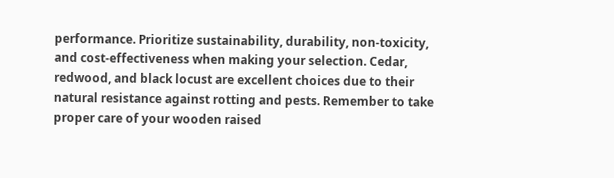performance. Prioritize sustainability, durability, non-toxicity, and cost-effectiveness when making your selection. Cedar, redwood, and black locust are excellent choices due to their natural resistance against rotting and pests. Remember to take proper care of your wooden raised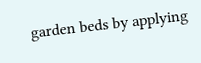garden beds by applying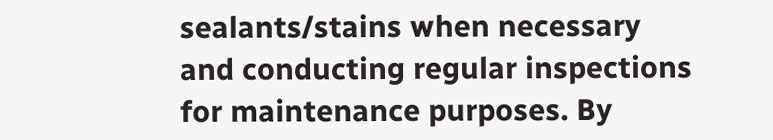sealants/stains when necessary and conducting regular inspections for maintenance purposes. By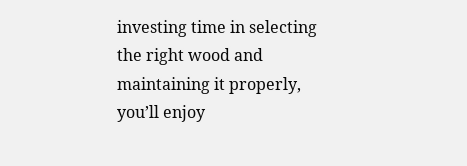investing time in selecting the right wood and maintaining it properly, you’ll enjoy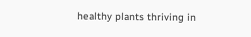healthy plants thriving in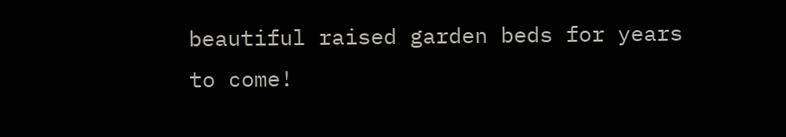beautiful raised garden beds for years to come!